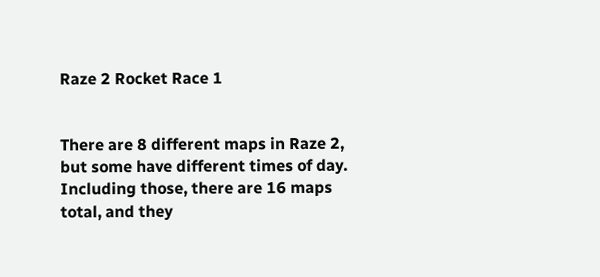Raze 2 Rocket Race 1


There are 8 different maps in Raze 2, but some have different times of day. Including those, there are 16 maps total, and they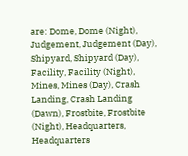are: Dome, Dome (Night), Judgement, Judgement (Day), Shipyard, Shipyard (Day), Facility, Facility (Night), Mines, Mines (Day), Crash Landing, Crash Landing (Dawn), Frostbite, Frostbite (Night), Headquarters, Headquarters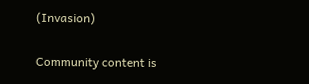(Invasion)

Community content is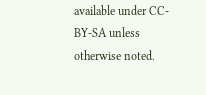available under CC-BY-SA unless otherwise noted.